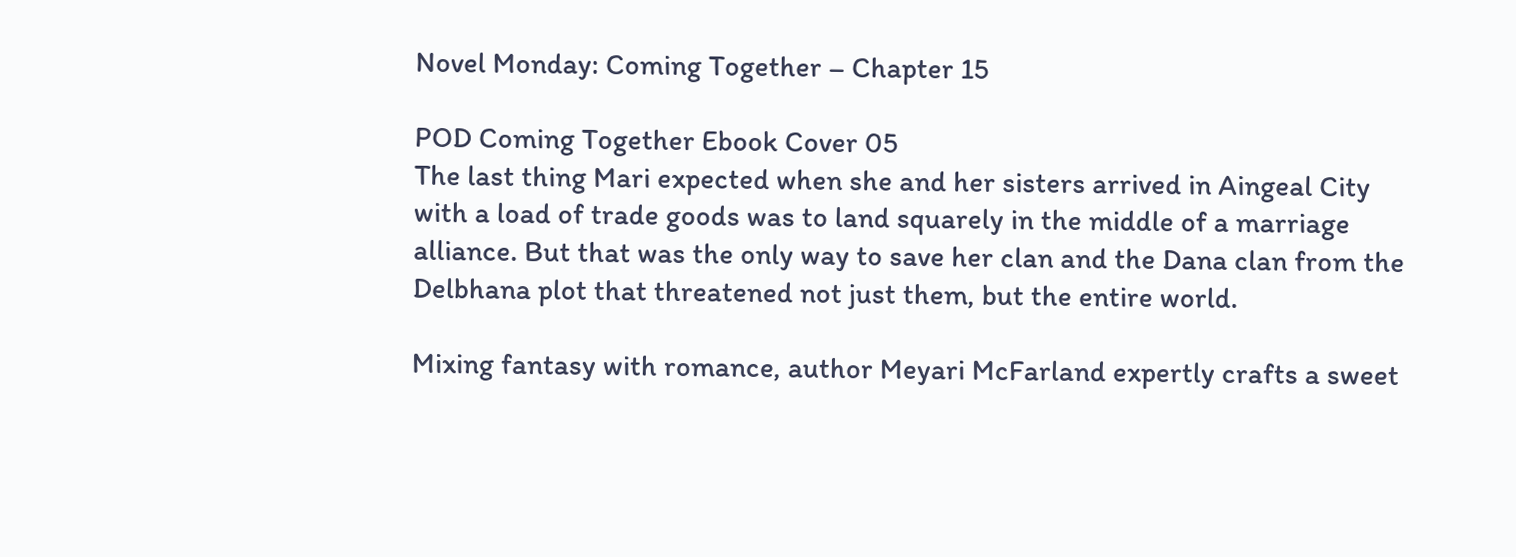Novel Monday: Coming Together – Chapter 15

POD Coming Together Ebook Cover 05
The last thing Mari expected when she and her sisters arrived in Aingeal City with a load of trade goods was to land squarely in the middle of a marriage alliance. But that was the only way to save her clan and the Dana clan from the Delbhana plot that threatened not just them, but the entire world.

Mixing fantasy with romance, author Meyari McFarland expertly crafts a sweet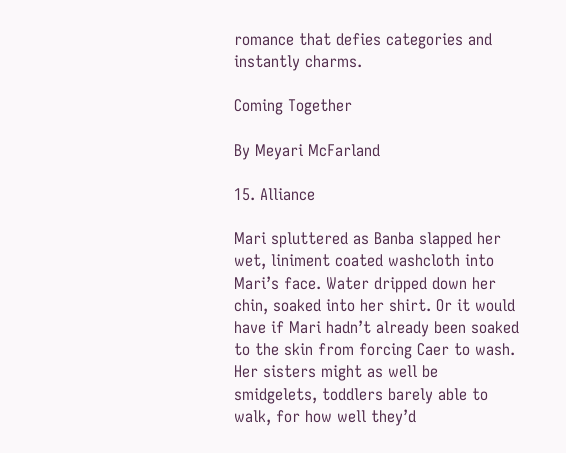romance that defies categories and instantly charms.

Coming Together

By Meyari McFarland

15. Alliance

Mari spluttered as Banba slapped her wet, liniment coated washcloth into Mari’s face. Water dripped down her chin, soaked into her shirt. Or it would have if Mari hadn’t already been soaked to the skin from forcing Caer to wash. Her sisters might as well be smidgelets, toddlers barely able to walk, for how well they’d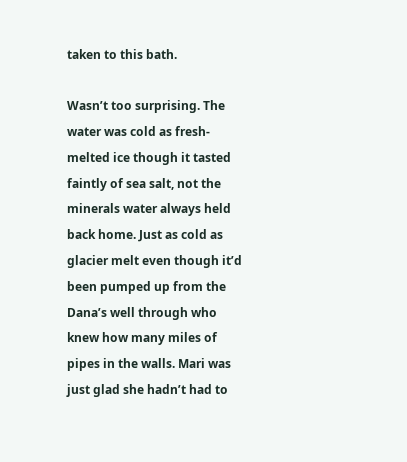taken to this bath.

Wasn’t too surprising. The water was cold as fresh-melted ice though it tasted faintly of sea salt, not the minerals water always held back home. Just as cold as glacier melt even though it’d been pumped up from the Dana’s well through who knew how many miles of pipes in the walls. Mari was just glad she hadn’t had to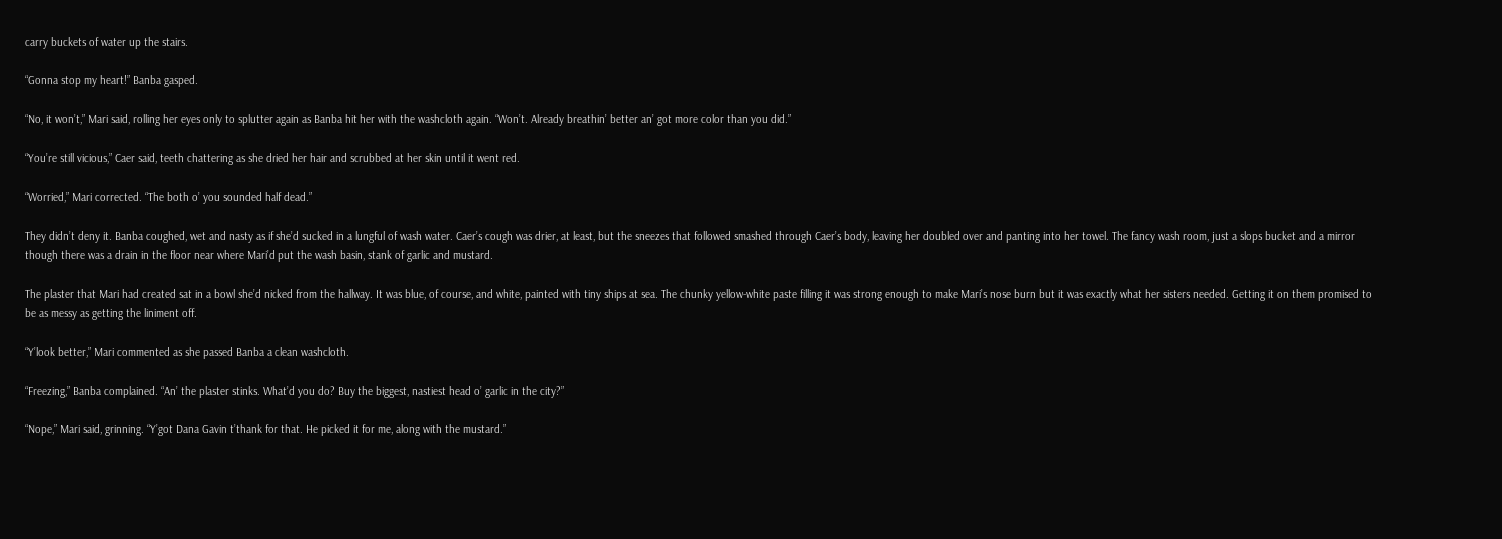carry buckets of water up the stairs.

“Gonna stop my heart!” Banba gasped.

“No, it won’t,” Mari said, rolling her eyes only to splutter again as Banba hit her with the washcloth again. “Won’t. Already breathin’ better an’ got more color than you did.”

“You’re still vicious,” Caer said, teeth chattering as she dried her hair and scrubbed at her skin until it went red.

“Worried,” Mari corrected. “The both o’ you sounded half dead.”

They didn’t deny it. Banba coughed, wet and nasty as if she’d sucked in a lungful of wash water. Caer’s cough was drier, at least, but the sneezes that followed smashed through Caer’s body, leaving her doubled over and panting into her towel. The fancy wash room, just a slops bucket and a mirror though there was a drain in the floor near where Mari’d put the wash basin, stank of garlic and mustard.

The plaster that Mari had created sat in a bowl she’d nicked from the hallway. It was blue, of course, and white, painted with tiny ships at sea. The chunky yellow-white paste filling it was strong enough to make Mari’s nose burn but it was exactly what her sisters needed. Getting it on them promised to be as messy as getting the liniment off.

“Y’look better,” Mari commented as she passed Banba a clean washcloth.

“Freezing,” Banba complained. “An’ the plaster stinks. What’d you do? Buy the biggest, nastiest head o’ garlic in the city?”

“Nope,” Mari said, grinning. “Y’got Dana Gavin t’thank for that. He picked it for me, along with the mustard.”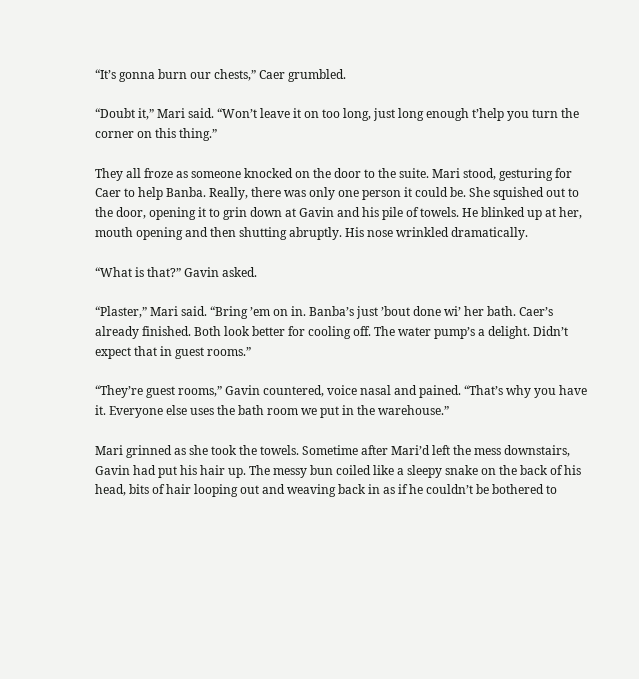“It’s gonna burn our chests,” Caer grumbled.

“Doubt it,” Mari said. “Won’t leave it on too long, just long enough t’help you turn the corner on this thing.”

They all froze as someone knocked on the door to the suite. Mari stood, gesturing for Caer to help Banba. Really, there was only one person it could be. She squished out to the door, opening it to grin down at Gavin and his pile of towels. He blinked up at her, mouth opening and then shutting abruptly. His nose wrinkled dramatically.

“What is that?” Gavin asked.

“Plaster,” Mari said. “Bring ’em on in. Banba’s just ’bout done wi’ her bath. Caer’s already finished. Both look better for cooling off. The water pump’s a delight. Didn’t expect that in guest rooms.”

“They’re guest rooms,” Gavin countered, voice nasal and pained. “That’s why you have it. Everyone else uses the bath room we put in the warehouse.”

Mari grinned as she took the towels. Sometime after Mari’d left the mess downstairs, Gavin had put his hair up. The messy bun coiled like a sleepy snake on the back of his head, bits of hair looping out and weaving back in as if he couldn’t be bothered to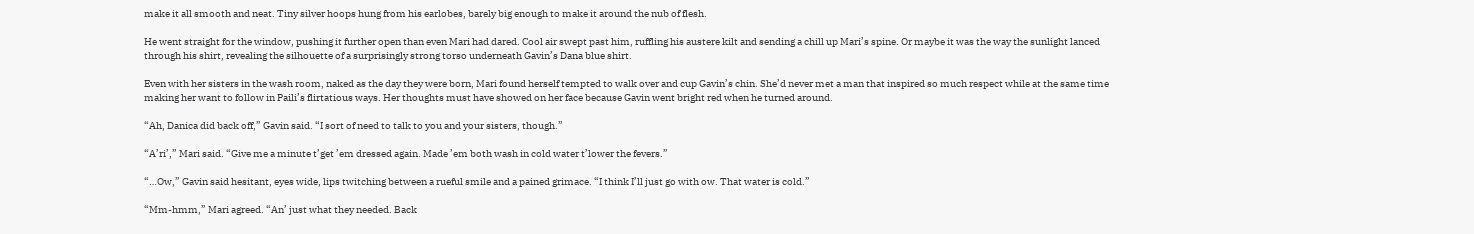make it all smooth and neat. Tiny silver hoops hung from his earlobes, barely big enough to make it around the nub of flesh.

He went straight for the window, pushing it further open than even Mari had dared. Cool air swept past him, ruffling his austere kilt and sending a chill up Mari’s spine. Or maybe it was the way the sunlight lanced through his shirt, revealing the silhouette of a surprisingly strong torso underneath Gavin’s Dana blue shirt.

Even with her sisters in the wash room, naked as the day they were born, Mari found herself tempted to walk over and cup Gavin’s chin. She’d never met a man that inspired so much respect while at the same time making her want to follow in Paili’s flirtatious ways. Her thoughts must have showed on her face because Gavin went bright red when he turned around.

“Ah, Danica did back off,” Gavin said. “I sort of need to talk to you and your sisters, though.”

“A’ri’,” Mari said. “Give me a minute t’get ’em dressed again. Made ’em both wash in cold water t’lower the fevers.”

“…Ow,” Gavin said hesitant, eyes wide, lips twitching between a rueful smile and a pained grimace. “I think I’ll just go with ow. That water is cold.”

“Mm-hmm,” Mari agreed. “An’ just what they needed. Back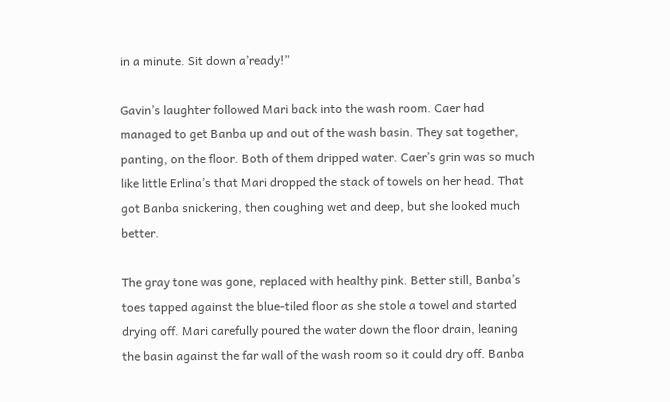in a minute. Sit down a’ready!”

Gavin’s laughter followed Mari back into the wash room. Caer had managed to get Banba up and out of the wash basin. They sat together, panting, on the floor. Both of them dripped water. Caer’s grin was so much like little Erlina’s that Mari dropped the stack of towels on her head. That got Banba snickering, then coughing wet and deep, but she looked much better.

The gray tone was gone, replaced with healthy pink. Better still, Banba’s toes tapped against the blue-tiled floor as she stole a towel and started drying off. Mari carefully poured the water down the floor drain, leaning the basin against the far wall of the wash room so it could dry off. Banba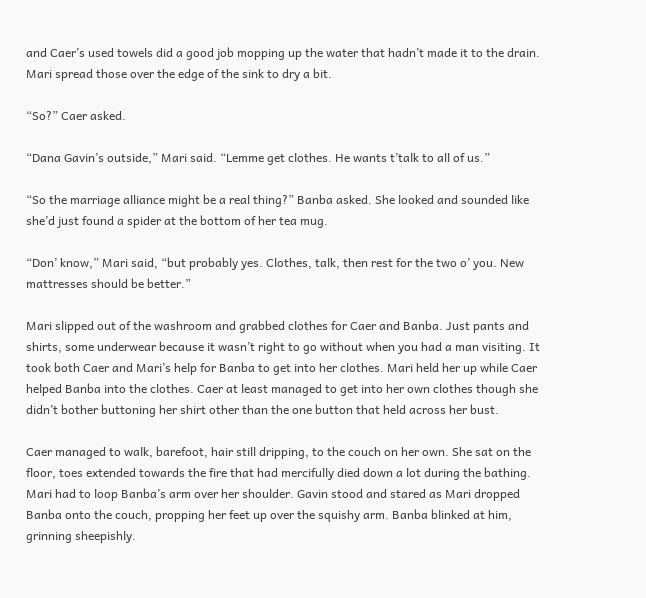and Caer’s used towels did a good job mopping up the water that hadn’t made it to the drain. Mari spread those over the edge of the sink to dry a bit.

“So?” Caer asked.

“Dana Gavin’s outside,” Mari said. “Lemme get clothes. He wants t’talk to all of us.”

“So the marriage alliance might be a real thing?” Banba asked. She looked and sounded like she’d just found a spider at the bottom of her tea mug.

“Don’ know,” Mari said, “but probably yes. Clothes, talk, then rest for the two o’ you. New mattresses should be better.”

Mari slipped out of the washroom and grabbed clothes for Caer and Banba. Just pants and shirts, some underwear because it wasn’t right to go without when you had a man visiting. It took both Caer and Mari’s help for Banba to get into her clothes. Mari held her up while Caer helped Banba into the clothes. Caer at least managed to get into her own clothes though she didn’t bother buttoning her shirt other than the one button that held across her bust.

Caer managed to walk, barefoot, hair still dripping, to the couch on her own. She sat on the floor, toes extended towards the fire that had mercifully died down a lot during the bathing. Mari had to loop Banba’s arm over her shoulder. Gavin stood and stared as Mari dropped Banba onto the couch, propping her feet up over the squishy arm. Banba blinked at him, grinning sheepishly.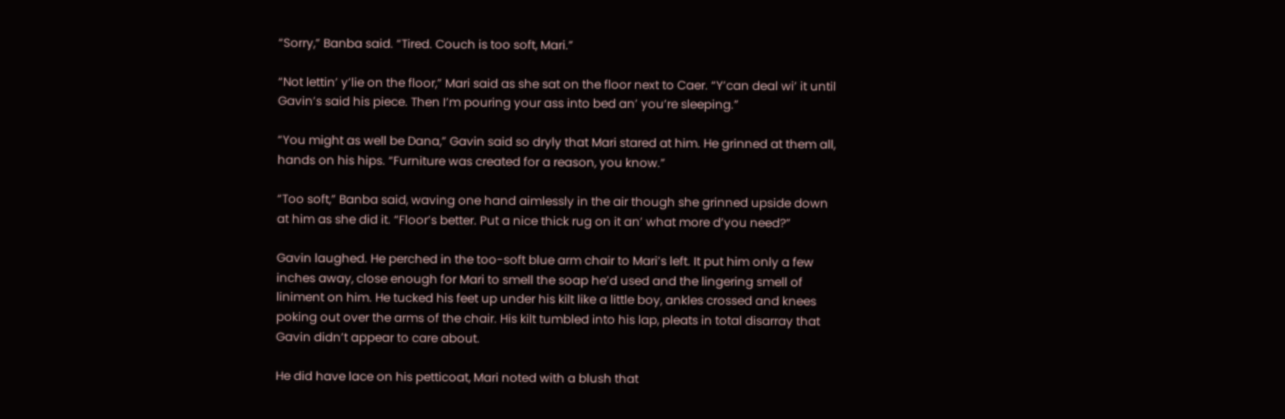“Sorry,” Banba said. “Tired. Couch is too soft, Mari.”

“Not lettin’ y’lie on the floor,” Mari said as she sat on the floor next to Caer. “Y’can deal wi’ it until Gavin’s said his piece. Then I’m pouring your ass into bed an’ you’re sleeping.”

“You might as well be Dana,” Gavin said so dryly that Mari stared at him. He grinned at them all, hands on his hips. “Furniture was created for a reason, you know.”

“Too soft,” Banba said, waving one hand aimlessly in the air though she grinned upside down at him as she did it. “Floor’s better. Put a nice thick rug on it an’ what more d’you need?”

Gavin laughed. He perched in the too-soft blue arm chair to Mari’s left. It put him only a few inches away, close enough for Mari to smell the soap he’d used and the lingering smell of liniment on him. He tucked his feet up under his kilt like a little boy, ankles crossed and knees poking out over the arms of the chair. His kilt tumbled into his lap, pleats in total disarray that Gavin didn’t appear to care about.

He did have lace on his petticoat, Mari noted with a blush that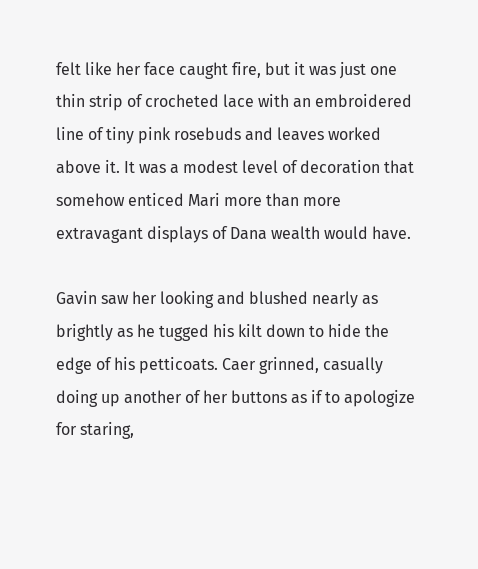felt like her face caught fire, but it was just one thin strip of crocheted lace with an embroidered line of tiny pink rosebuds and leaves worked above it. It was a modest level of decoration that somehow enticed Mari more than more extravagant displays of Dana wealth would have.

Gavin saw her looking and blushed nearly as brightly as he tugged his kilt down to hide the edge of his petticoats. Caer grinned, casually doing up another of her buttons as if to apologize for staring,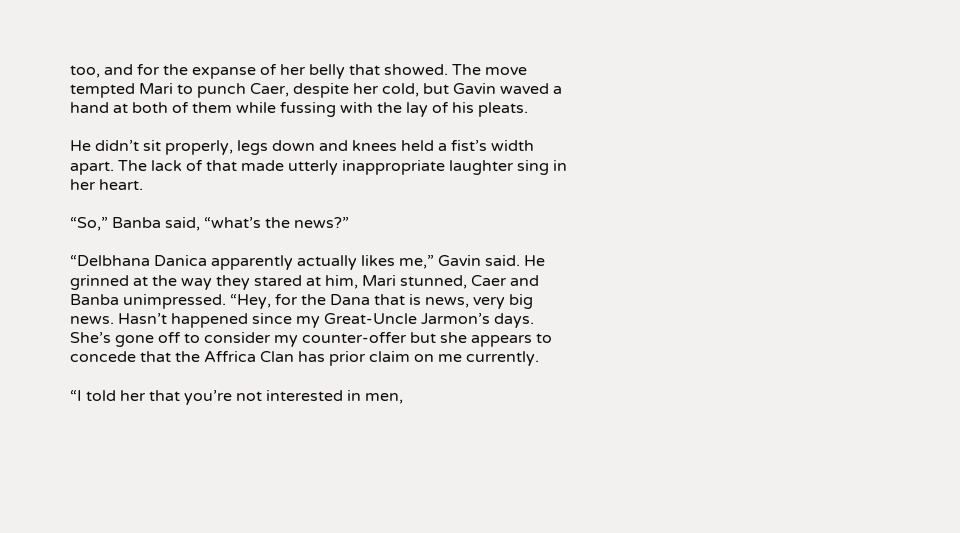too, and for the expanse of her belly that showed. The move tempted Mari to punch Caer, despite her cold, but Gavin waved a hand at both of them while fussing with the lay of his pleats.

He didn’t sit properly, legs down and knees held a fist’s width apart. The lack of that made utterly inappropriate laughter sing in her heart.

“So,” Banba said, “what’s the news?”

“Delbhana Danica apparently actually likes me,” Gavin said. He grinned at the way they stared at him, Mari stunned, Caer and Banba unimpressed. “Hey, for the Dana that is news, very big news. Hasn’t happened since my Great-Uncle Jarmon’s days. She’s gone off to consider my counter-offer but she appears to concede that the Affrica Clan has prior claim on me currently.

“I told her that you’re not interested in men,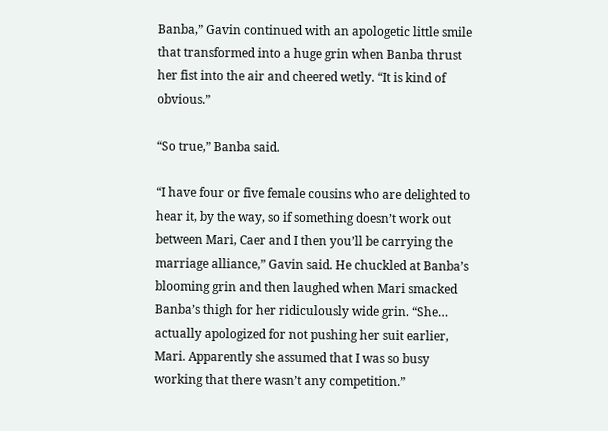Banba,” Gavin continued with an apologetic little smile that transformed into a huge grin when Banba thrust her fist into the air and cheered wetly. “It is kind of obvious.”

“So true,” Banba said.

“I have four or five female cousins who are delighted to hear it, by the way, so if something doesn’t work out between Mari, Caer and I then you’ll be carrying the marriage alliance,” Gavin said. He chuckled at Banba’s blooming grin and then laughed when Mari smacked Banba’s thigh for her ridiculously wide grin. “She… actually apologized for not pushing her suit earlier, Mari. Apparently she assumed that I was so busy working that there wasn’t any competition.”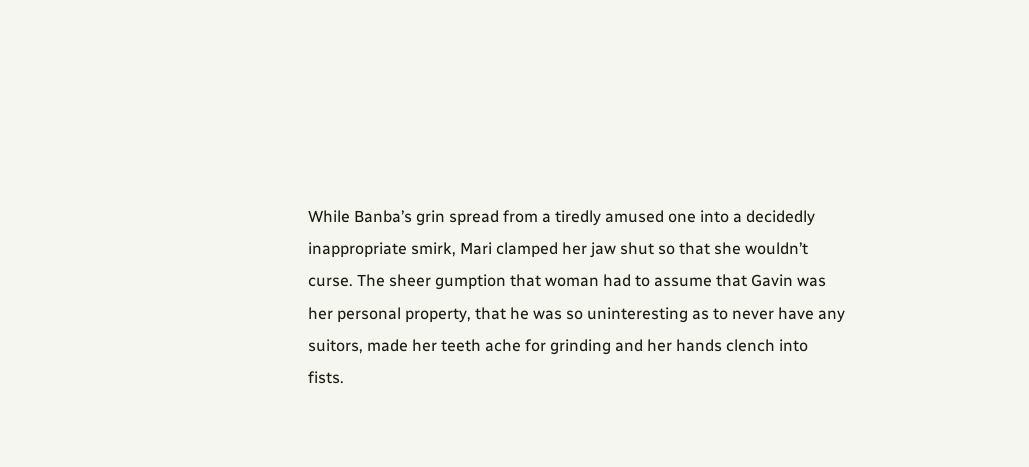While Banba’s grin spread from a tiredly amused one into a decidedly inappropriate smirk, Mari clamped her jaw shut so that she wouldn’t curse. The sheer gumption that woman had to assume that Gavin was her personal property, that he was so uninteresting as to never have any suitors, made her teeth ache for grinding and her hands clench into fists.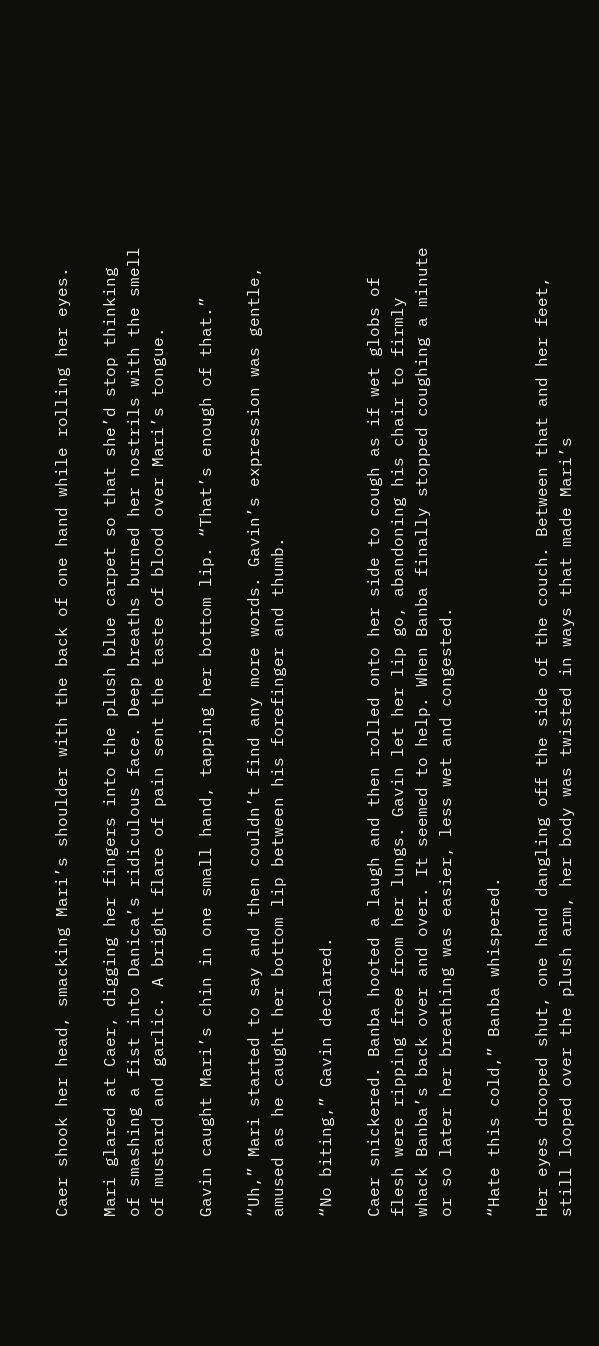Caer shook her head, smacking Mari’s shoulder with the back of one hand while rolling her eyes.

Mari glared at Caer, digging her fingers into the plush blue carpet so that she’d stop thinking of smashing a fist into Danica’s ridiculous face. Deep breaths burned her nostrils with the smell of mustard and garlic. A bright flare of pain sent the taste of blood over Mari’s tongue.

Gavin caught Mari’s chin in one small hand, tapping her bottom lip. “That’s enough of that.”

“Uh,” Mari started to say and then couldn’t find any more words. Gavin’s expression was gentle, amused as he caught her bottom lip between his forefinger and thumb.

“No biting,” Gavin declared.

Caer snickered. Banba hooted a laugh and then rolled onto her side to cough as if wet globs of flesh were ripping free from her lungs. Gavin let her lip go, abandoning his chair to firmly whack Banba’s back over and over. It seemed to help. When Banba finally stopped coughing a minute or so later her breathing was easier, less wet and congested.

“Hate this cold,” Banba whispered.

Her eyes drooped shut, one hand dangling off the side of the couch. Between that and her feet, still looped over the plush arm, her body was twisted in ways that made Mari’s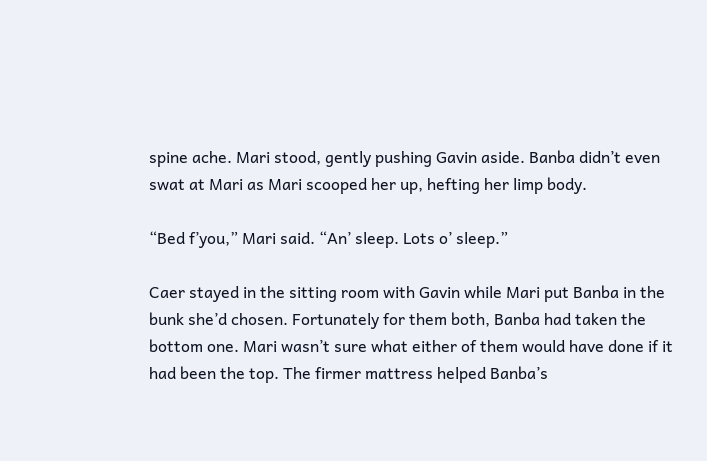spine ache. Mari stood, gently pushing Gavin aside. Banba didn’t even swat at Mari as Mari scooped her up, hefting her limp body.

“Bed f’you,” Mari said. “An’ sleep. Lots o’ sleep.”

Caer stayed in the sitting room with Gavin while Mari put Banba in the bunk she’d chosen. Fortunately for them both, Banba had taken the bottom one. Mari wasn’t sure what either of them would have done if it had been the top. The firmer mattress helped Banba’s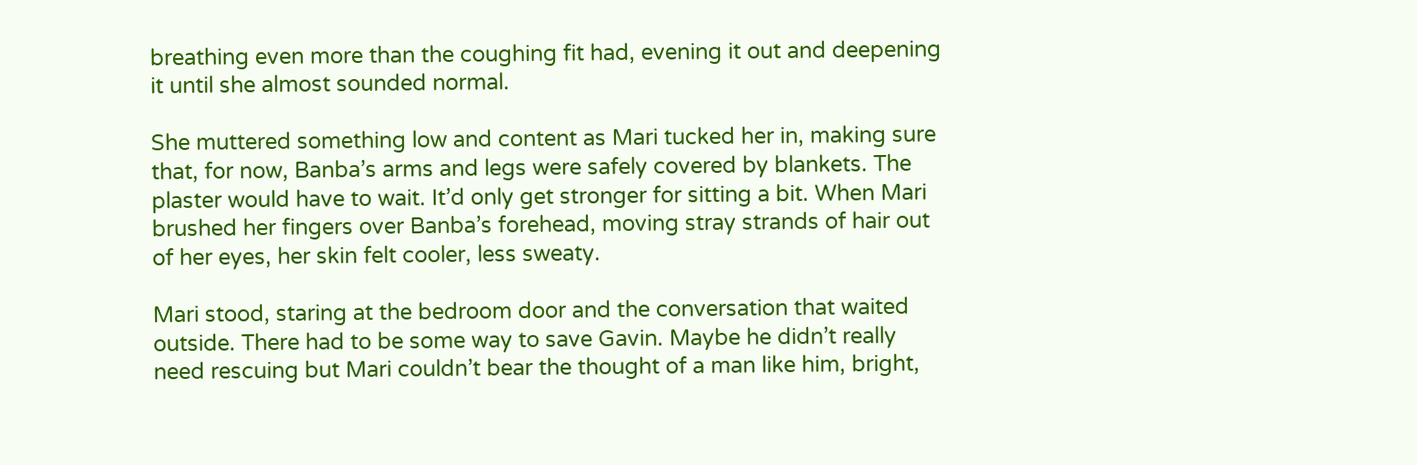breathing even more than the coughing fit had, evening it out and deepening it until she almost sounded normal.

She muttered something low and content as Mari tucked her in, making sure that, for now, Banba’s arms and legs were safely covered by blankets. The plaster would have to wait. It’d only get stronger for sitting a bit. When Mari brushed her fingers over Banba’s forehead, moving stray strands of hair out of her eyes, her skin felt cooler, less sweaty.

Mari stood, staring at the bedroom door and the conversation that waited outside. There had to be some way to save Gavin. Maybe he didn’t really need rescuing but Mari couldn’t bear the thought of a man like him, bright,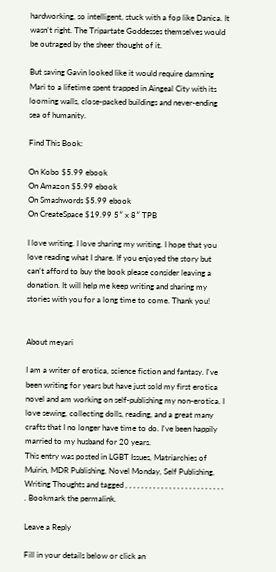hardworking, so intelligent, stuck with a fop like Danica. It wasn’t right. The Tripartate Goddesses themselves would be outraged by the sheer thought of it.

But saving Gavin looked like it would require damning Mari to a lifetime spent trapped in Aingeal City with its looming walls, close-packed buildings and never-ending sea of humanity.

Find This Book:

On Kobo $5.99 ebook
On Amazon $5.99 ebook
On Smashwords $5.99 ebook
On CreateSpace $19.99 5″ x 8″ TPB

I love writing. I love sharing my writing. I hope that you love reading what I share. If you enjoyed the story but can’t afford to buy the book please consider leaving a donation. It will help me keep writing and sharing my stories with you for a long time to come. Thank you!


About meyari

I am a writer of erotica, science fiction and fantasy. I've been writing for years but have just sold my first erotica novel and am working on self-publishing my non-erotica. I love sewing, collecting dolls, reading, and a great many crafts that I no longer have time to do. I've been happily married to my husband for 20 years.
This entry was posted in LGBT Issues, Matriarchies of Muirin, MDR Publishing, Novel Monday, Self Publishing, Writing Thoughts and tagged , , , , , , , , , , , , , , , , , , , , , , , , , . Bookmark the permalink.

Leave a Reply

Fill in your details below or click an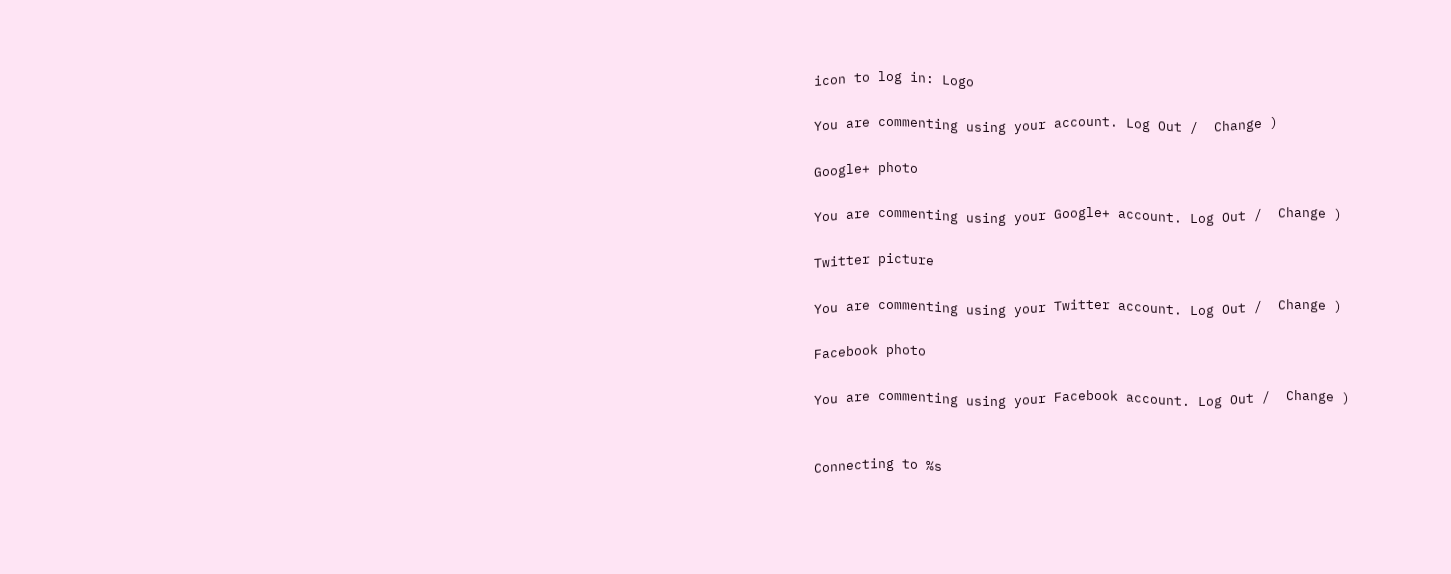icon to log in: Logo

You are commenting using your account. Log Out /  Change )

Google+ photo

You are commenting using your Google+ account. Log Out /  Change )

Twitter picture

You are commenting using your Twitter account. Log Out /  Change )

Facebook photo

You are commenting using your Facebook account. Log Out /  Change )


Connecting to %s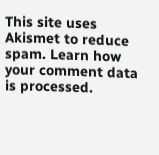This site uses Akismet to reduce spam. Learn how your comment data is processed.